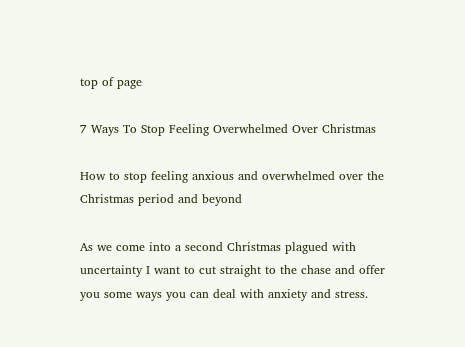top of page

7 Ways To Stop Feeling Overwhelmed Over Christmas

How to stop feeling anxious and overwhelmed over the Christmas period and beyond

As we come into a second Christmas plagued with uncertainty I want to cut straight to the chase and offer you some ways you can deal with anxiety and stress.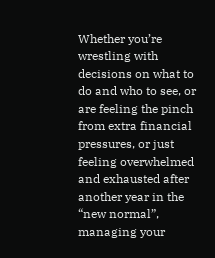Whether you’re wrestling with decisions on what to do and who to see, or are feeling the pinch from extra financial pressures, or just feeling overwhelmed and exhausted after another year in the “new normal”, managing your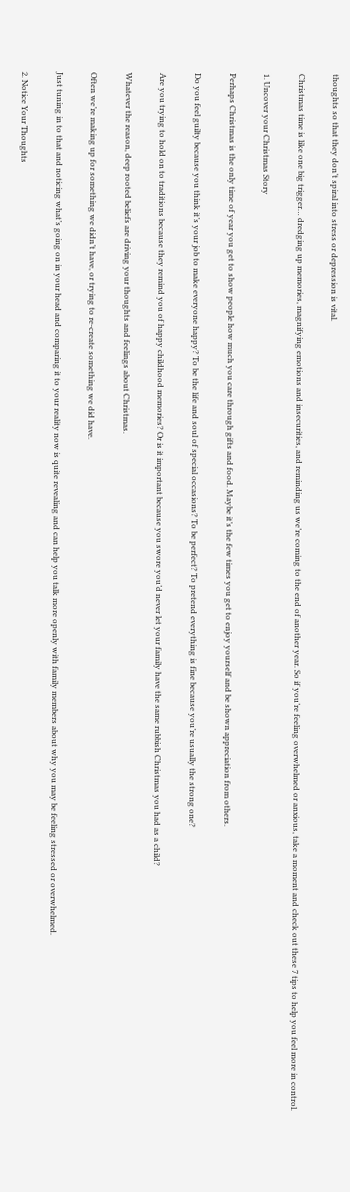thoughts so that they don’t spiral into stress or depression is vital.

Christmas time is like one big trigger… dredging up memories, magnifying emotions and insecurities, and reminding us we’re coming to the end of another year. So if you’re feeling overwhelmed or anxious, take a moment and check out these 7 tips to help you feel more in control.

1. Uncover your Christmas Story

Perhaps Christmas is the only time of year you get to show people how much you care through gifts and food. Maybe it’s the few times you get to enjoy yourself and be shown appreciation from others.

Do you feel guilty because you think it’s your job to make everyone happy? To be the life and soul of special occasions? To be perfect? To pretend everything is fine because you’re usually the strong one?

Are you trying to hold on to traditions because they remind you of happy childhood memories? Or is it important because you swore you’d never let your family have the same rubbish Christmas you had as a child?

Whatever the reason, deep rooted beliefs are driving your thoughts and feelings about Christmas.

Often we’re making up for something we didn’t have, or trying to re-create something we did have.

Just tuning in to that and noticing what’s going on in your head and comparing it to your reality now is quite revealing and can help you talk more openly with family members about why you may be feeling stressed or overwhelmed.

2. Notice Your Thoughts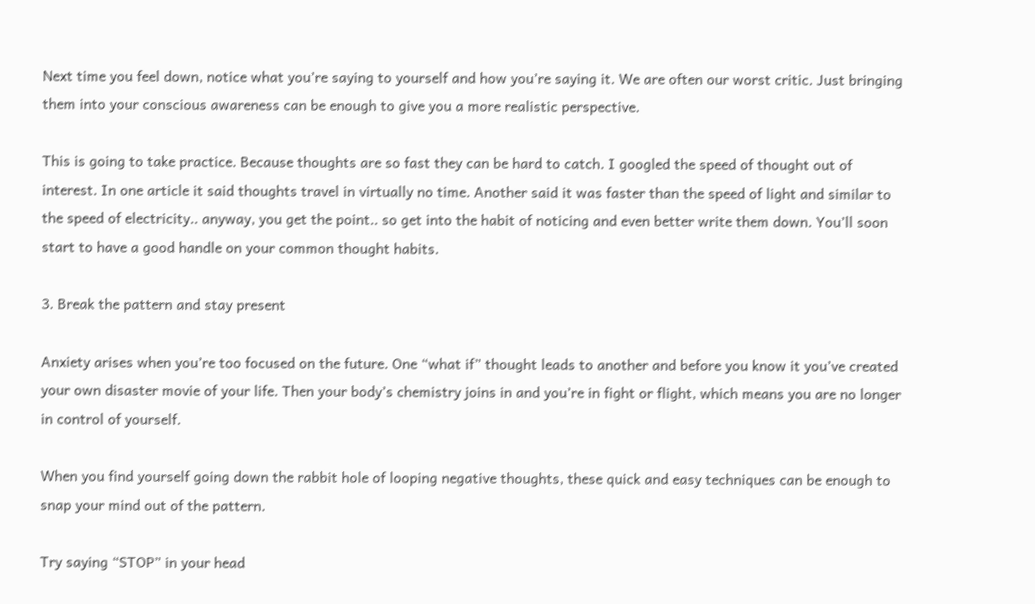Next time you feel down, notice what you’re saying to yourself and how you’re saying it. We are often our worst critic. Just bringing them into your conscious awareness can be enough to give you a more realistic perspective.

This is going to take practice. Because thoughts are so fast they can be hard to catch. I googled the speed of thought out of interest. In one article it said thoughts travel in virtually no time. Another said it was faster than the speed of light and similar to the speed of electricity.. anyway, you get the point.. so get into the habit of noticing and even better write them down. You’ll soon start to have a good handle on your common thought habits.

3. Break the pattern and stay present

Anxiety arises when you’re too focused on the future. One “what if” thought leads to another and before you know it you’ve created your own disaster movie of your life. Then your body’s chemistry joins in and you’re in fight or flight, which means you are no longer in control of yourself.

When you find yourself going down the rabbit hole of looping negative thoughts, these quick and easy techniques can be enough to snap your mind out of the pattern.

Try saying “STOP” in your head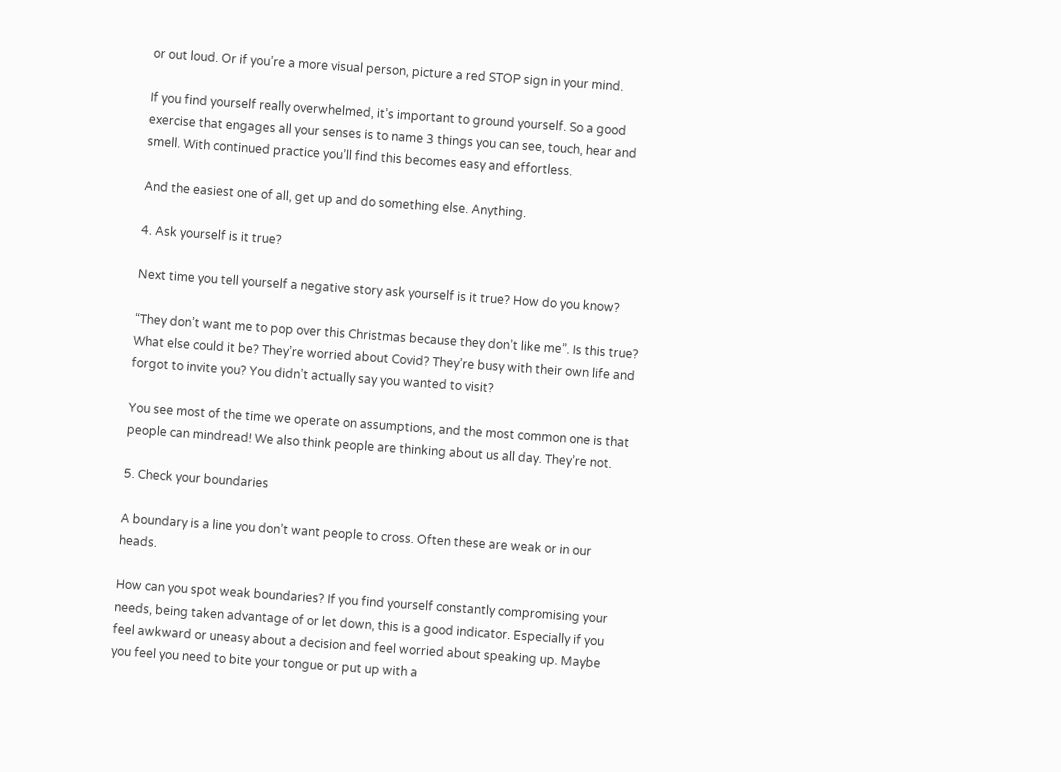or out loud. Or if you’re a more visual person, picture a red STOP sign in your mind.

If you find yourself really overwhelmed, it’s important to ground yourself. So a good exercise that engages all your senses is to name 3 things you can see, touch, hear and smell. With continued practice you’ll find this becomes easy and effortless.

And the easiest one of all, get up and do something else. Anything.

4. Ask yourself is it true?

Next time you tell yourself a negative story ask yourself is it true? How do you know?

“They don’t want me to pop over this Christmas because they don’t like me”. Is this true? What else could it be? They’re worried about Covid? They’re busy with their own life and forgot to invite you? You didn’t actually say you wanted to visit?

You see most of the time we operate on assumptions, and the most common one is that people can mindread! We also think people are thinking about us all day. They’re not.

5. Check your boundaries

A boundary is a line you don’t want people to cross. Often these are weak or in our heads.

How can you spot weak boundaries? If you find yourself constantly compromising your needs, being taken advantage of or let down, this is a good indicator. Especially if you feel awkward or uneasy about a decision and feel worried about speaking up. Maybe you feel you need to bite your tongue or put up with a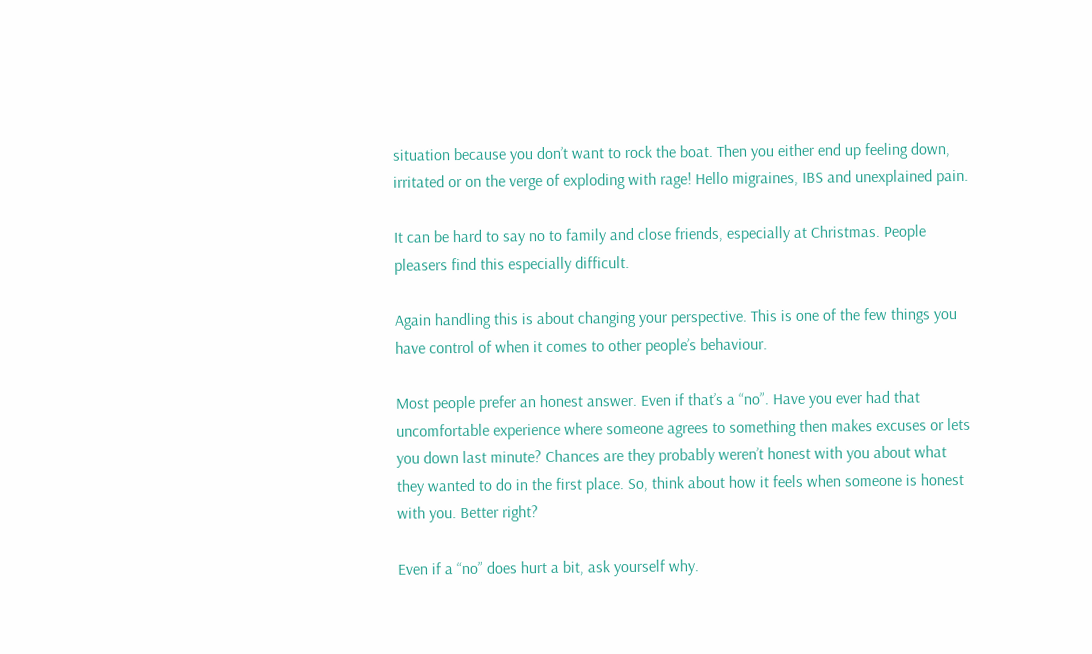situation because you don’t want to rock the boat. Then you either end up feeling down, irritated or on the verge of exploding with rage! Hello migraines, IBS and unexplained pain.

It can be hard to say no to family and close friends, especially at Christmas. People pleasers find this especially difficult.

Again handling this is about changing your perspective. This is one of the few things you have control of when it comes to other people’s behaviour.

Most people prefer an honest answer. Even if that’s a “no”. Have you ever had that uncomfortable experience where someone agrees to something then makes excuses or lets you down last minute? Chances are they probably weren’t honest with you about what they wanted to do in the first place. So, think about how it feels when someone is honest with you. Better right?

Even if a “no” does hurt a bit, ask yourself why.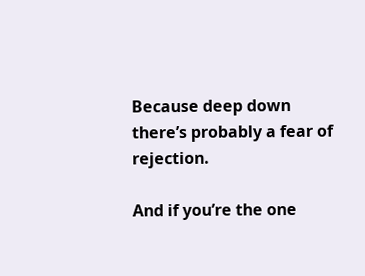Because deep down there’s probably a fear of rejection.

And if you’re the one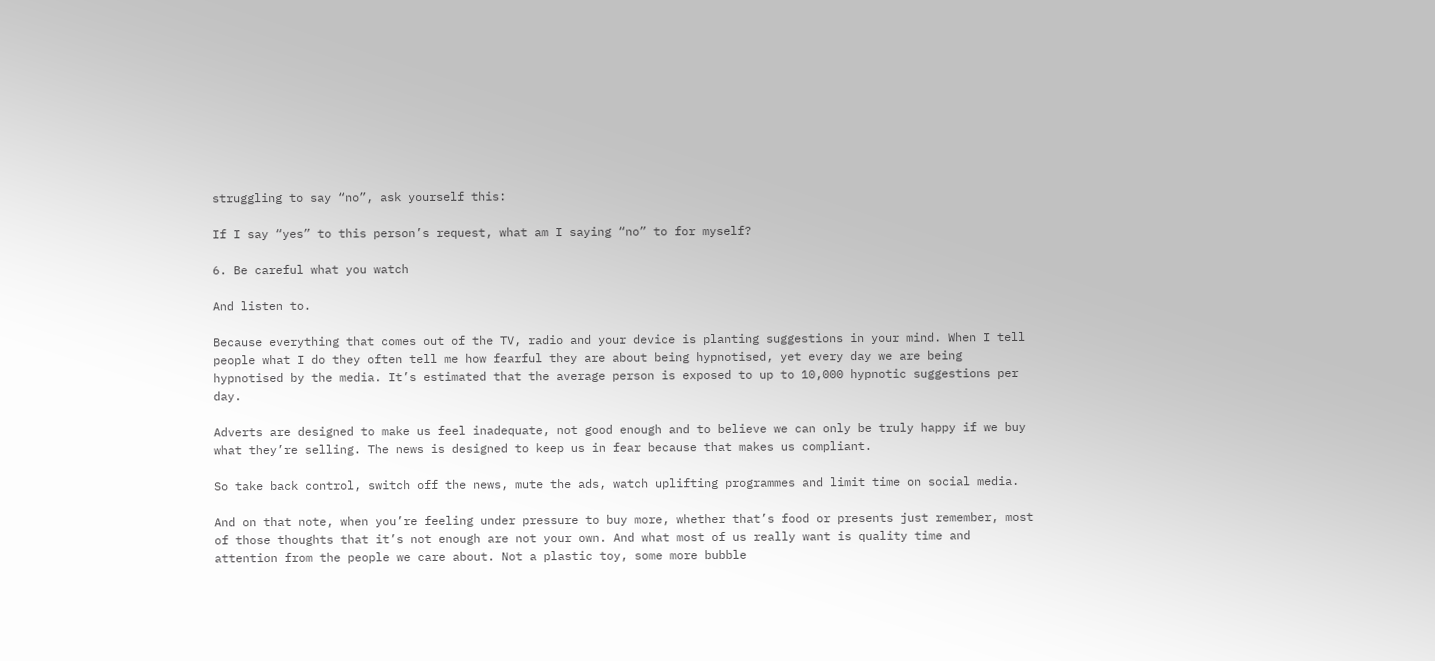struggling to say “no”, ask yourself this:

If I say “yes” to this person’s request, what am I saying “no” to for myself?

6. Be careful what you watch

And listen to.

Because everything that comes out of the TV, radio and your device is planting suggestions in your mind. When I tell people what I do they often tell me how fearful they are about being hypnotised, yet every day we are being hypnotised by the media. It’s estimated that the average person is exposed to up to 10,000 hypnotic suggestions per day.

Adverts are designed to make us feel inadequate, not good enough and to believe we can only be truly happy if we buy what they’re selling. The news is designed to keep us in fear because that makes us compliant.

So take back control, switch off the news, mute the ads, watch uplifting programmes and limit time on social media.

And on that note, when you’re feeling under pressure to buy more, whether that’s food or presents just remember, most of those thoughts that it’s not enough are not your own. And what most of us really want is quality time and attention from the people we care about. Not a plastic toy, some more bubble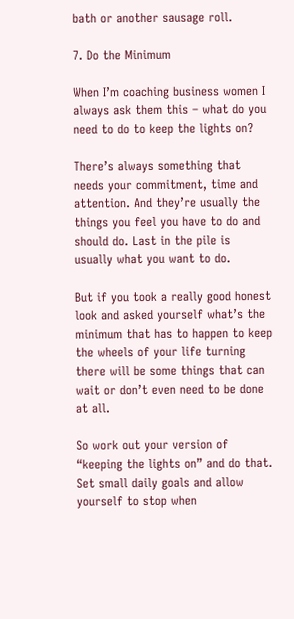bath or another sausage roll.

7. Do the Minimum

When I’m coaching business women I always ask them this – what do you need to do to keep the lights on?

There’s always something that needs your commitment, time and attention. And they’re usually the things you feel you have to do and should do. Last in the pile is usually what you want to do.

But if you took a really good honest look and asked yourself what’s the minimum that has to happen to keep the wheels of your life turning there will be some things that can wait or don’t even need to be done at all.

So work out your version of “keeping the lights on” and do that. Set small daily goals and allow yourself to stop when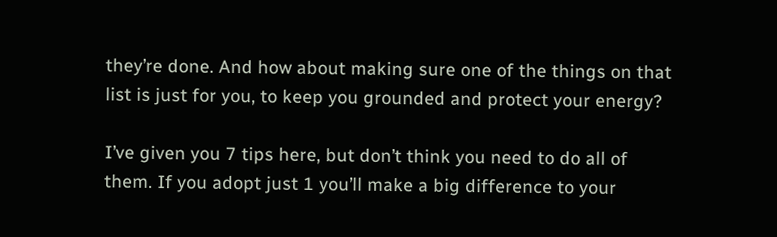they’re done. And how about making sure one of the things on that list is just for you, to keep you grounded and protect your energy?

I’ve given you 7 tips here, but don’t think you need to do all of them. If you adopt just 1 you’ll make a big difference to your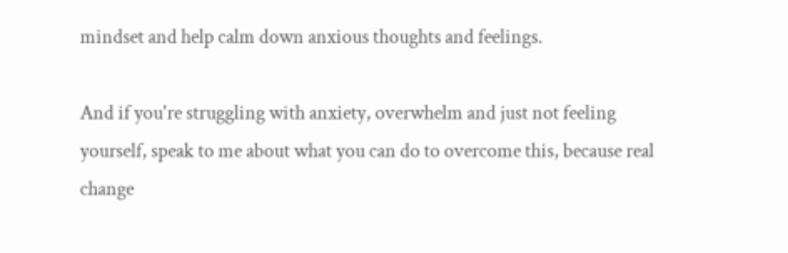mindset and help calm down anxious thoughts and feelings.

And if you're struggling with anxiety, overwhelm and just not feeling yourself, speak to me about what you can do to overcome this, because real change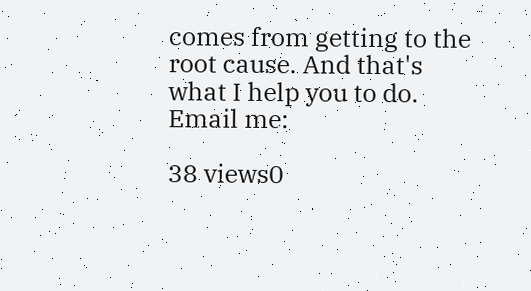comes from getting to the root cause. And that's what I help you to do. Email me:

38 views0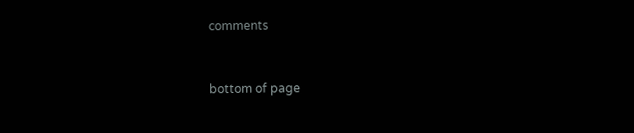comments


bottom of page